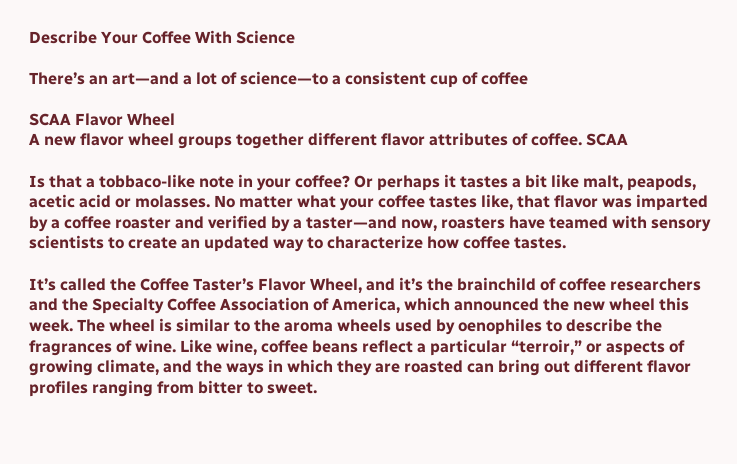Describe Your Coffee With Science

There’s an art—and a lot of science—to a consistent cup of coffee

SCAA Flavor Wheel
A new flavor wheel groups together different flavor attributes of coffee. SCAA

Is that a tobbaco-like note in your coffee? Or perhaps it tastes a bit like malt, peapods, acetic acid or molasses. No matter what your coffee tastes like, that flavor was imparted by a coffee roaster and verified by a taster—and now, roasters have teamed with sensory scientists to create an updated way to characterize how coffee tastes.

It’s called the Coffee Taster’s Flavor Wheel, and it’s the brainchild of coffee researchers and the Specialty Coffee Association of America, which announced the new wheel this week. The wheel is similar to the aroma wheels used by oenophiles to describe the fragrances of wine. Like wine, coffee beans reflect a particular “terroir,” or aspects of growing climate, and the ways in which they are roasted can bring out different flavor profiles ranging from bitter to sweet.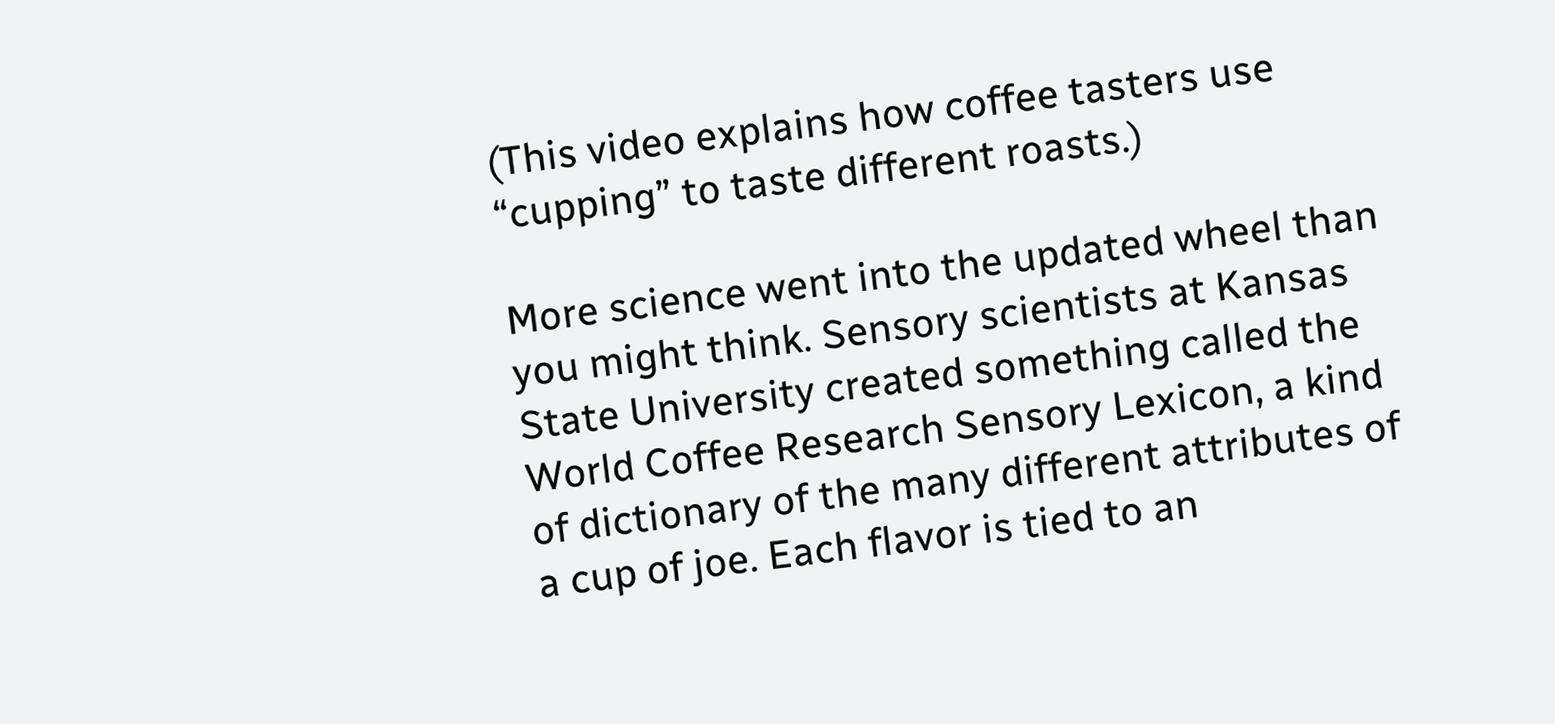(This video explains how coffee tasters use “cupping” to taste different roasts.)

More science went into the updated wheel than you might think. Sensory scientists at Kansas State University created something called the World Coffee Research Sensory Lexicon, a kind of dictionary of the many different attributes of a cup of joe. Each flavor is tied to an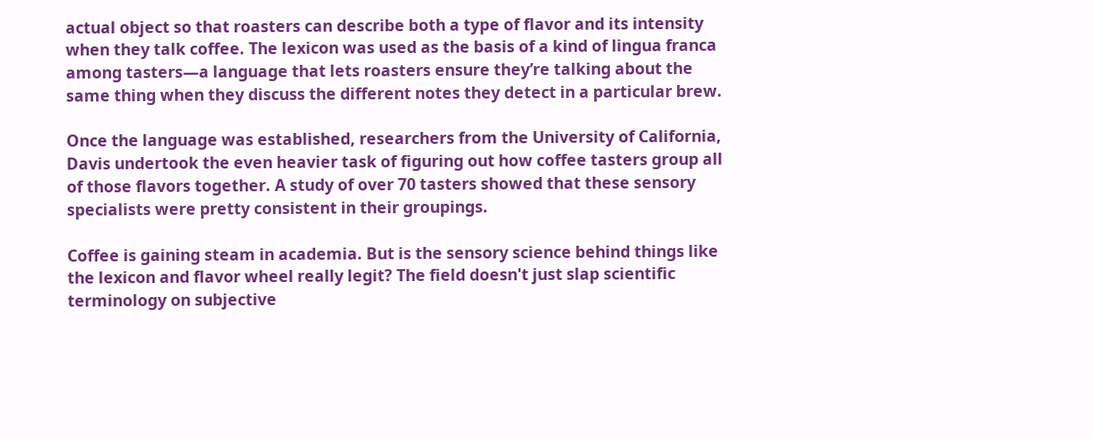actual object so that roasters can describe both a type of flavor and its intensity when they talk coffee. The lexicon was used as the basis of a kind of lingua franca among tasters—a language that lets roasters ensure they’re talking about the same thing when they discuss the different notes they detect in a particular brew.

Once the language was established, researchers from the University of California, Davis undertook the even heavier task of figuring out how coffee tasters group all of those flavors together. A study of over 70 tasters showed that these sensory specialists were pretty consistent in their groupings.

Coffee is gaining steam in academia. But is the sensory science behind things like the lexicon and flavor wheel really legit? The field doesn't just slap scientific terminology on subjective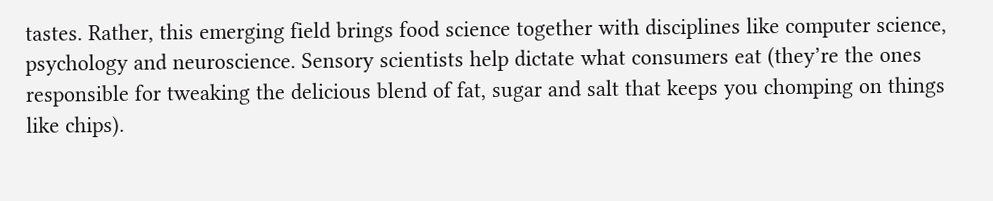tastes. Rather, this emerging field brings food science together with disciplines like computer science, psychology and neuroscience. Sensory scientists help dictate what consumers eat (they’re the ones responsible for tweaking the delicious blend of fat, sugar and salt that keeps you chomping on things like chips).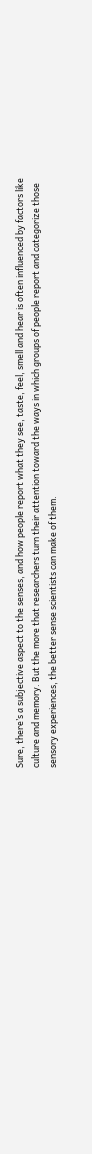Sure, there’s a subjective aspect to the senses, and how people report what they see, taste, feel, smell and hear is often influenced by factors like culture and memory. But the more that researchers turn their attention toward the ways in which groups of people report and categorize those sensory experiences, the better sense scientists can make of them.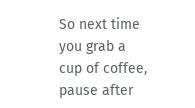So next time you grab a cup of coffee, pause after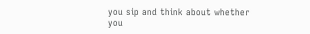you sip and think about whether you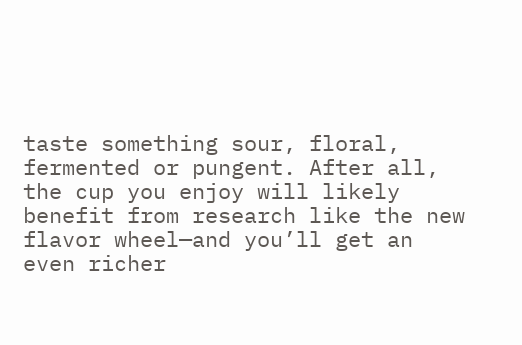taste something sour, floral, fermented or pungent. After all, the cup you enjoy will likely benefit from research like the new flavor wheel—and you’ll get an even richer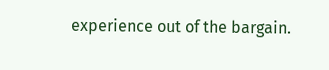experience out of the bargain.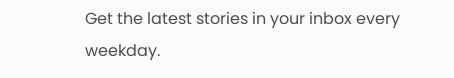Get the latest stories in your inbox every weekday.